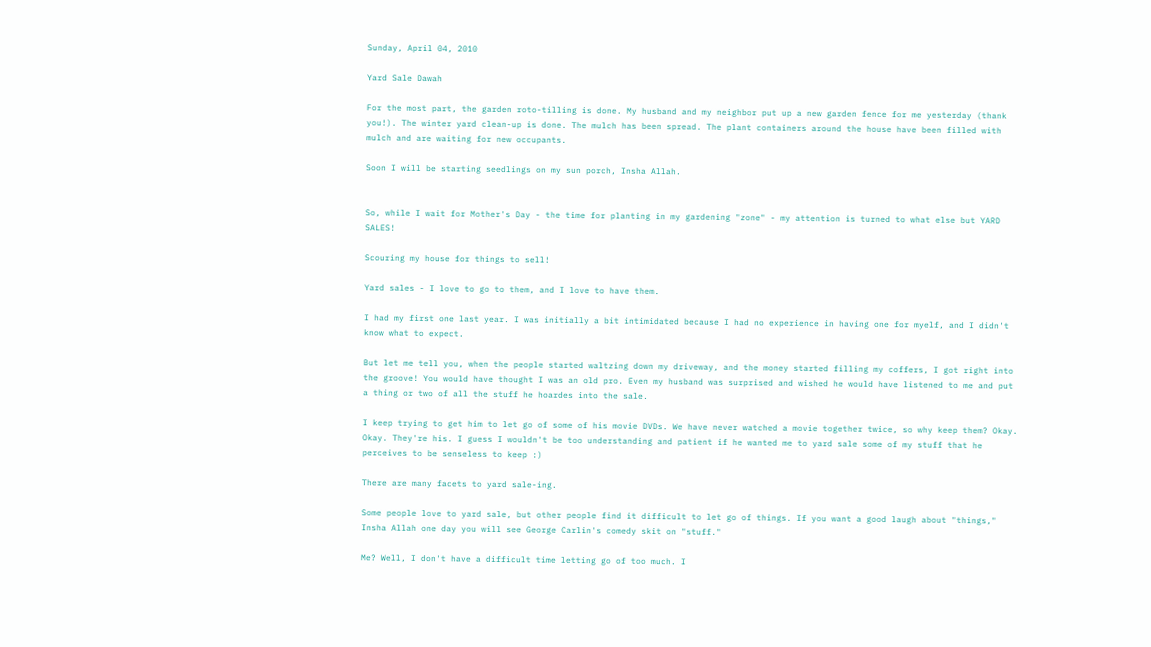Sunday, April 04, 2010

Yard Sale Dawah

For the most part, the garden roto-tilling is done. My husband and my neighbor put up a new garden fence for me yesterday (thank you!). The winter yard clean-up is done. The mulch has been spread. The plant containers around the house have been filled with mulch and are waiting for new occupants.

Soon I will be starting seedlings on my sun porch, Insha Allah.


So, while I wait for Mother's Day - the time for planting in my gardening "zone" - my attention is turned to what else but YARD SALES!

Scouring my house for things to sell!

Yard sales - I love to go to them, and I love to have them.

I had my first one last year. I was initially a bit intimidated because I had no experience in having one for myelf, and I didn't know what to expect.

But let me tell you, when the people started waltzing down my driveway, and the money started filling my coffers, I got right into the groove! You would have thought I was an old pro. Even my husband was surprised and wished he would have listened to me and put a thing or two of all the stuff he hoardes into the sale.

I keep trying to get him to let go of some of his movie DVDs. We have never watched a movie together twice, so why keep them? Okay. Okay. They're his. I guess I wouldn't be too understanding and patient if he wanted me to yard sale some of my stuff that he perceives to be senseless to keep :)

There are many facets to yard sale-ing.

Some people love to yard sale, but other people find it difficult to let go of things. If you want a good laugh about "things," Insha Allah one day you will see George Carlin's comedy skit on "stuff."

Me? Well, I don't have a difficult time letting go of too much. I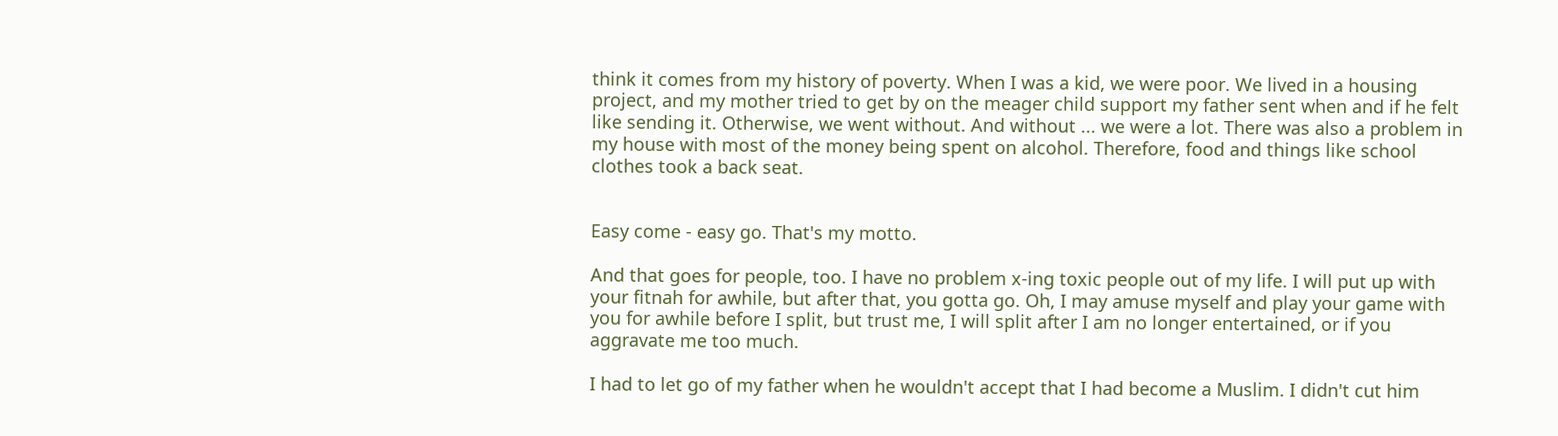think it comes from my history of poverty. When I was a kid, we were poor. We lived in a housing project, and my mother tried to get by on the meager child support my father sent when and if he felt like sending it. Otherwise, we went without. And without ... we were a lot. There was also a problem in my house with most of the money being spent on alcohol. Therefore, food and things like school clothes took a back seat.


Easy come - easy go. That's my motto.

And that goes for people, too. I have no problem x-ing toxic people out of my life. I will put up with your fitnah for awhile, but after that, you gotta go. Oh, I may amuse myself and play your game with you for awhile before I split, but trust me, I will split after I am no longer entertained, or if you aggravate me too much.

I had to let go of my father when he wouldn't accept that I had become a Muslim. I didn't cut him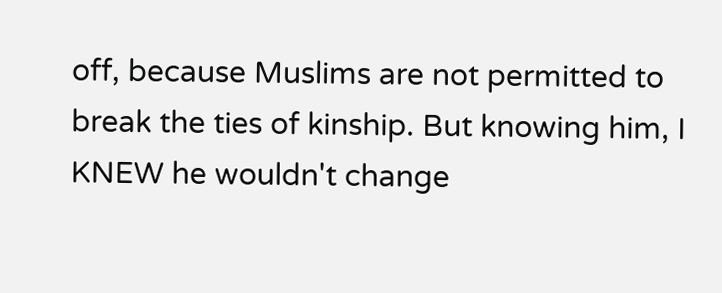off, because Muslims are not permitted to break the ties of kinship. But knowing him, I KNEW he wouldn't change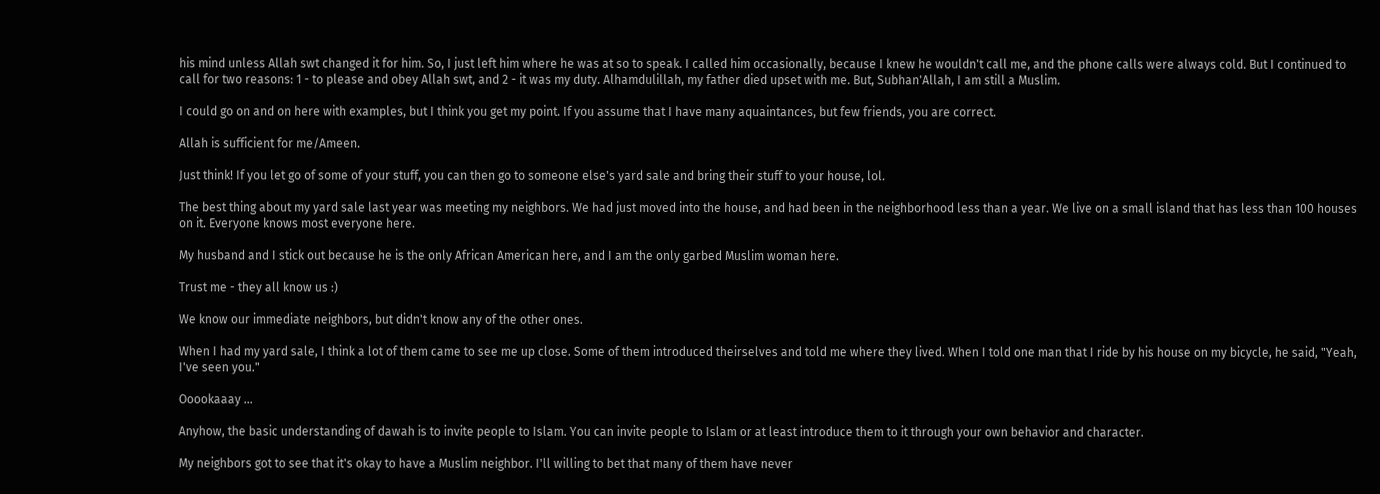his mind unless Allah swt changed it for him. So, I just left him where he was at so to speak. I called him occasionally, because I knew he wouldn't call me, and the phone calls were always cold. But I continued to call for two reasons: 1 - to please and obey Allah swt, and 2 - it was my duty. Alhamdulillah, my father died upset with me. But, Subhan'Allah, I am still a Muslim.

I could go on and on here with examples, but I think you get my point. If you assume that I have many aquaintances, but few friends, you are correct.

Allah is sufficient for me/Ameen.

Just think! If you let go of some of your stuff, you can then go to someone else's yard sale and bring their stuff to your house, lol.

The best thing about my yard sale last year was meeting my neighbors. We had just moved into the house, and had been in the neighborhood less than a year. We live on a small island that has less than 100 houses on it. Everyone knows most everyone here.

My husband and I stick out because he is the only African American here, and I am the only garbed Muslim woman here.

Trust me - they all know us :)

We know our immediate neighbors, but didn't know any of the other ones.

When I had my yard sale, I think a lot of them came to see me up close. Some of them introduced theirselves and told me where they lived. When I told one man that I ride by his house on my bicycle, he said, "Yeah, I've seen you."

Ooookaaay ...

Anyhow, the basic understanding of dawah is to invite people to Islam. You can invite people to Islam or at least introduce them to it through your own behavior and character.

My neighbors got to see that it's okay to have a Muslim neighbor. I'll willing to bet that many of them have never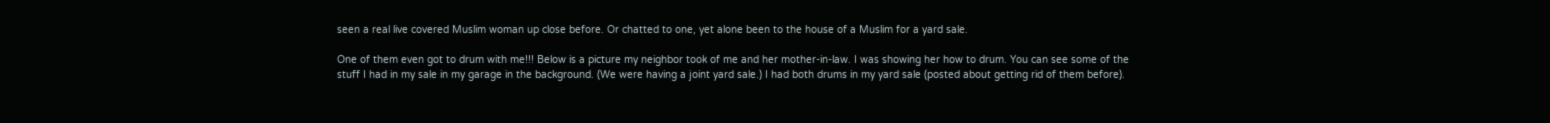seen a real live covered Muslim woman up close before. Or chatted to one, yet alone been to the house of a Muslim for a yard sale.

One of them even got to drum with me!!! Below is a picture my neighbor took of me and her mother-in-law. I was showing her how to drum. You can see some of the stuff I had in my sale in my garage in the background. (We were having a joint yard sale.) I had both drums in my yard sale (posted about getting rid of them before).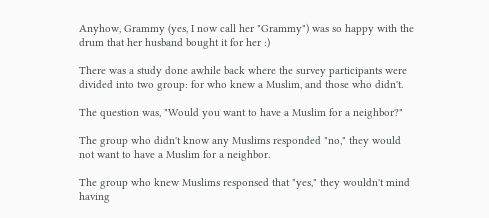Anyhow, Grammy (yes, I now call her "Grammy") was so happy with the drum that her husband bought it for her :)

There was a study done awhile back where the survey participants were divided into two group: for who knew a Muslim, and those who didn't.

The question was, "Would you want to have a Muslim for a neighbor?"

The group who didn't know any Muslims responded "no," they would not want to have a Muslim for a neighbor.

The group who knew Muslims responsed that "yes," they wouldn't mind having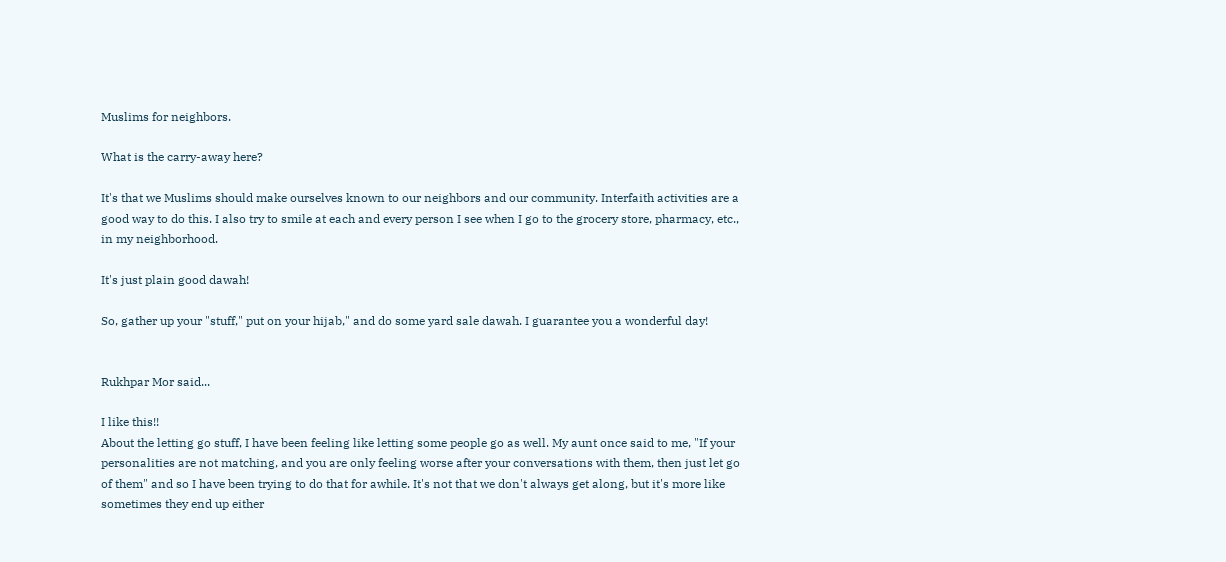Muslims for neighbors.

What is the carry-away here?

It's that we Muslims should make ourselves known to our neighbors and our community. Interfaith activities are a good way to do this. I also try to smile at each and every person I see when I go to the grocery store, pharmacy, etc., in my neighborhood.

It's just plain good dawah!

So, gather up your "stuff," put on your hijab," and do some yard sale dawah. I guarantee you a wonderful day!


Rukhpar Mor said...

I like this!!
About the letting go stuff, I have been feeling like letting some people go as well. My aunt once said to me, "If your personalities are not matching, and you are only feeling worse after your conversations with them, then just let go of them" and so I have been trying to do that for awhile. It's not that we don't always get along, but it's more like sometimes they end up either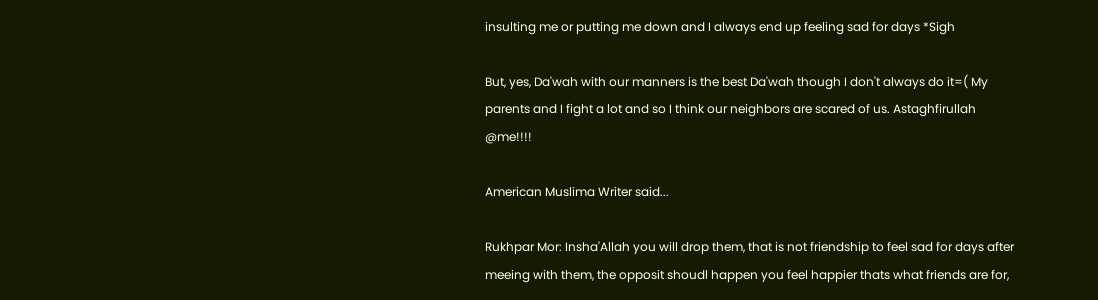insulting me or putting me down and I always end up feeling sad for days *Sigh

But, yes, Da'wah with our manners is the best Da'wah though I don't always do it=( My parents and I fight a lot and so I think our neighbors are scared of us. Astaghfirullah @me!!!!

American Muslima Writer said...

Rukhpar Mor: Insha'Allah you will drop them, that is not friendship to feel sad for days after meeing with them, the opposit shoudl happen you feel happier thats what friends are for,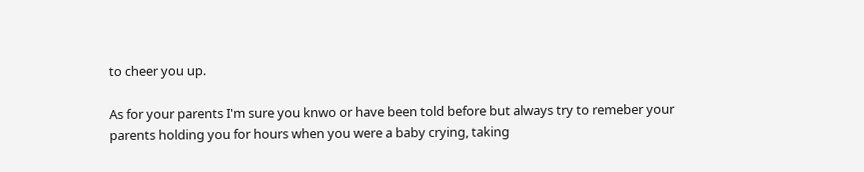to cheer you up.

As for your parents I'm sure you knwo or have been told before but always try to remeber your parents holding you for hours when you were a baby crying, taking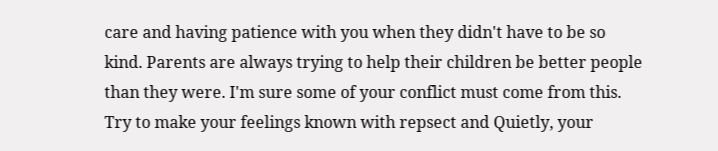care and having patience with you when they didn't have to be so kind. Parents are always trying to help their children be better people than they were. I'm sure some of your conflict must come from this. Try to make your feelings known with repsect and Quietly, your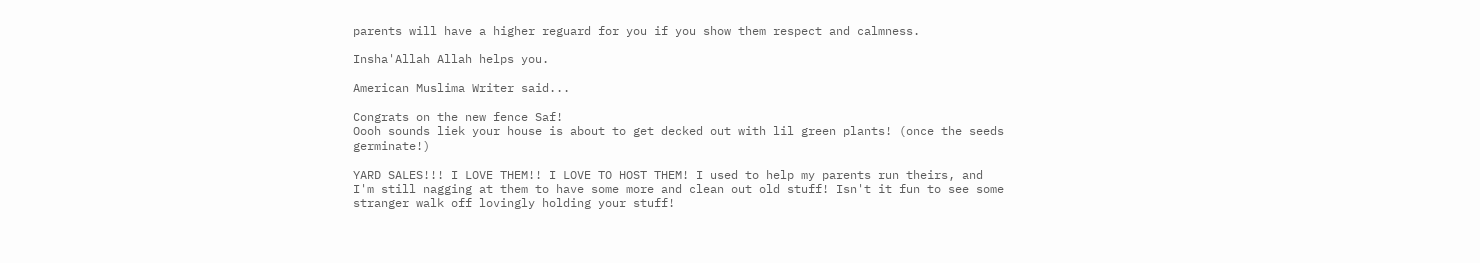parents will have a higher reguard for you if you show them respect and calmness.

Insha'Allah Allah helps you.

American Muslima Writer said...

Congrats on the new fence Saf!
Oooh sounds liek your house is about to get decked out with lil green plants! (once the seeds germinate!)

YARD SALES!!! I LOVE THEM!! I LOVE TO HOST THEM! I used to help my parents run theirs, and I'm still nagging at them to have some more and clean out old stuff! Isn't it fun to see some stranger walk off lovingly holding your stuff!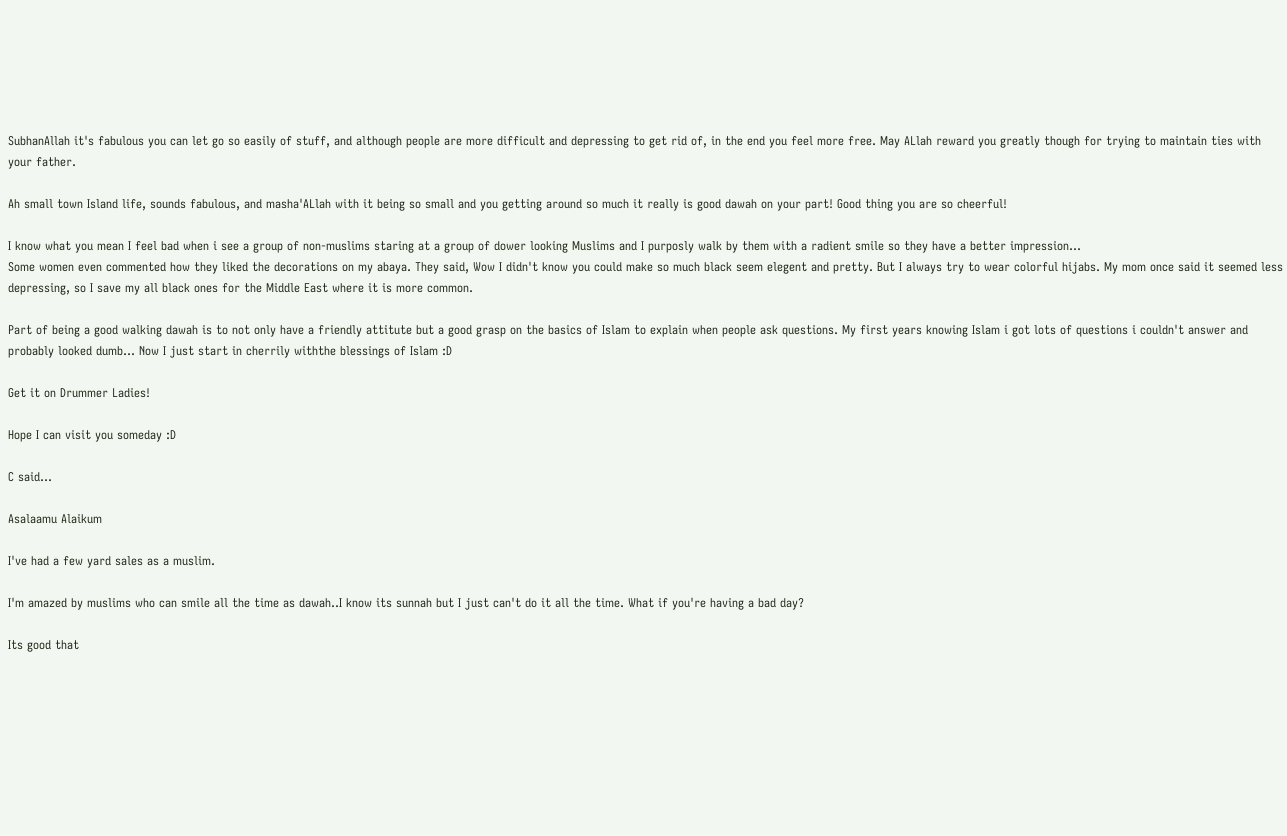SubhanAllah it's fabulous you can let go so easily of stuff, and although people are more difficult and depressing to get rid of, in the end you feel more free. May ALlah reward you greatly though for trying to maintain ties with your father.

Ah small town Island life, sounds fabulous, and masha'ALlah with it being so small and you getting around so much it really is good dawah on your part! Good thing you are so cheerful!

I know what you mean I feel bad when i see a group of non-muslims staring at a group of dower looking Muslims and I purposly walk by them with a radient smile so they have a better impression...
Some women even commented how they liked the decorations on my abaya. They said, Wow I didn't know you could make so much black seem elegent and pretty. But I always try to wear colorful hijabs. My mom once said it seemed less depressing, so I save my all black ones for the Middle East where it is more common.

Part of being a good walking dawah is to not only have a friendly attitute but a good grasp on the basics of Islam to explain when people ask questions. My first years knowing Islam i got lots of questions i couldn't answer and probably looked dumb... Now I just start in cherrily withthe blessings of Islam :D

Get it on Drummer Ladies!

Hope I can visit you someday :D

C said...

Asalaamu Alaikum

I've had a few yard sales as a muslim.

I'm amazed by muslims who can smile all the time as dawah..I know its sunnah but I just can't do it all the time. What if you're having a bad day?

Its good that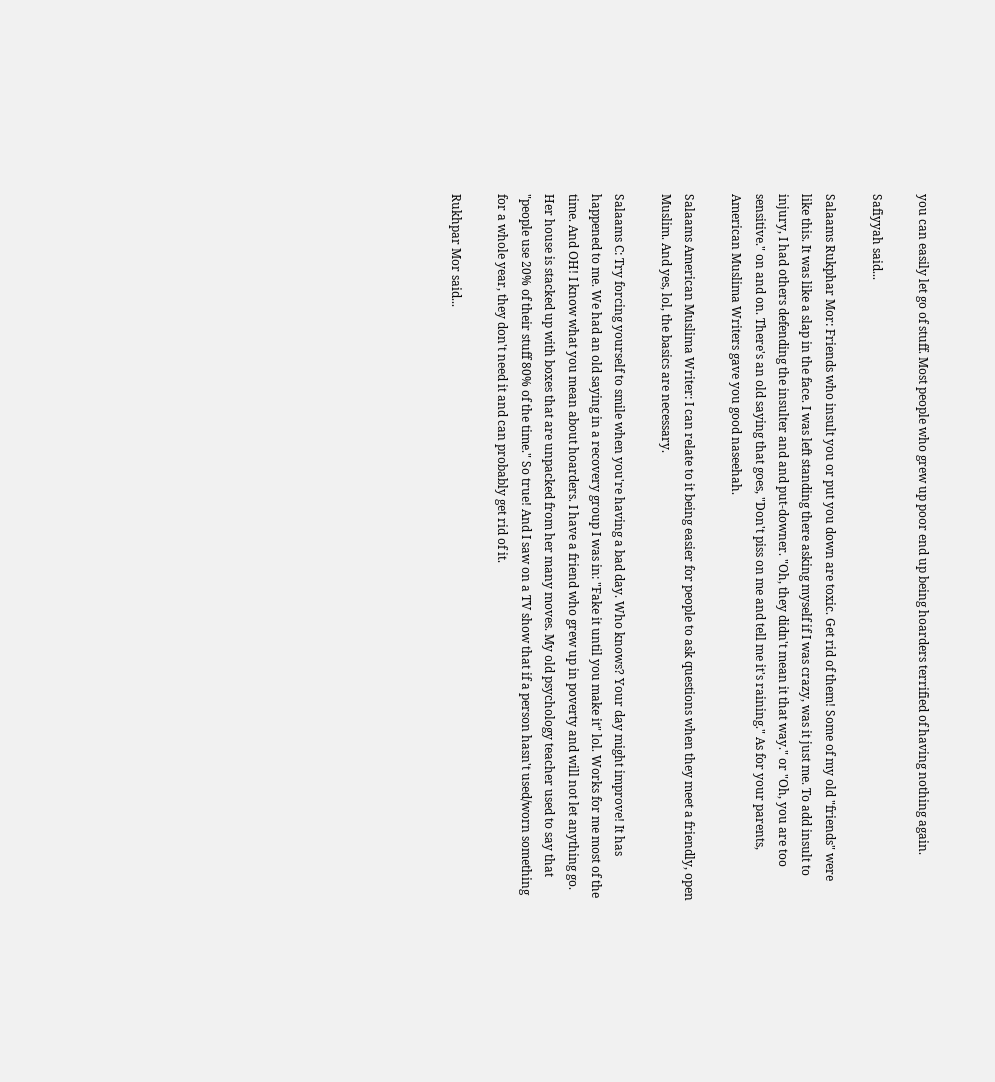you can easily let go of stuff. Most people who grew up poor end up being hoarders terrified of having nothing again.

Safiyyah said...

Salaams Rukphar Mor: Friends who insult you or put you down are toxic. Get rid of them! Some of my old "friends" were like this. It was like a slap in the face. I was left standing there asking myself if I was crazy, was it just me. To add insult to injury, I had others defending the insulter and and put-downer. "Oh, they didn't mean it that way." or "Oh, you are too sensitive." on and on. There's an old saying that goes, "Don't piss on me and tell me it's raining." As for your parents, American Muslima Writers gave you good naseehah.

Salaams American Muslima Writer: I can relate to it being easier for people to ask questions when they meet a friendly, open Muslim. And yes, lol, the basics are necessary.

Salaams C: Try forcing yourself to smile when you're having a bad day. Who knows? Your day might improve! It has happened to me. We had an old saying in a recovery group I was in: "Fake it until you make it" lol. Works for me most of the time. And OH! I know what you mean about hoarders. I have a friend who grew up in poverty and will not let anything go. Her house is stacked up with boxes that are unpacked from her many moves. My old psychology teacher used to say that "people use 20% of their stuff 80% of the time." So true! And I saw on a TV show that if a person hasn't used/worn something for a whole year, they don't need it and can probably get rid of it.

Rukhpar Mor said...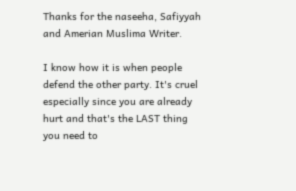Thanks for the naseeha, Safiyyah and Amerian Muslima Writer.

I know how it is when people defend the other party. It's cruel especially since you are already hurt and that's the LAST thing you need to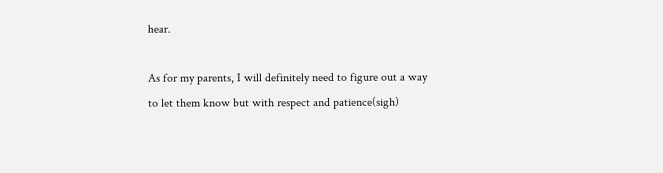hear.

As for my parents, I will definitely need to figure out a way to let them know but with respect and patience(sigh)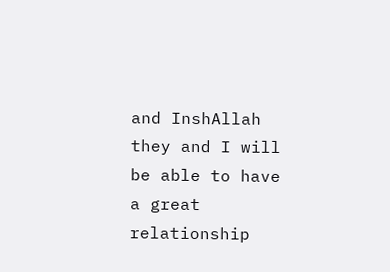and InshAllah they and I will be able to have a great relationship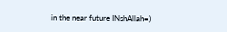in the near future INshAllah=)